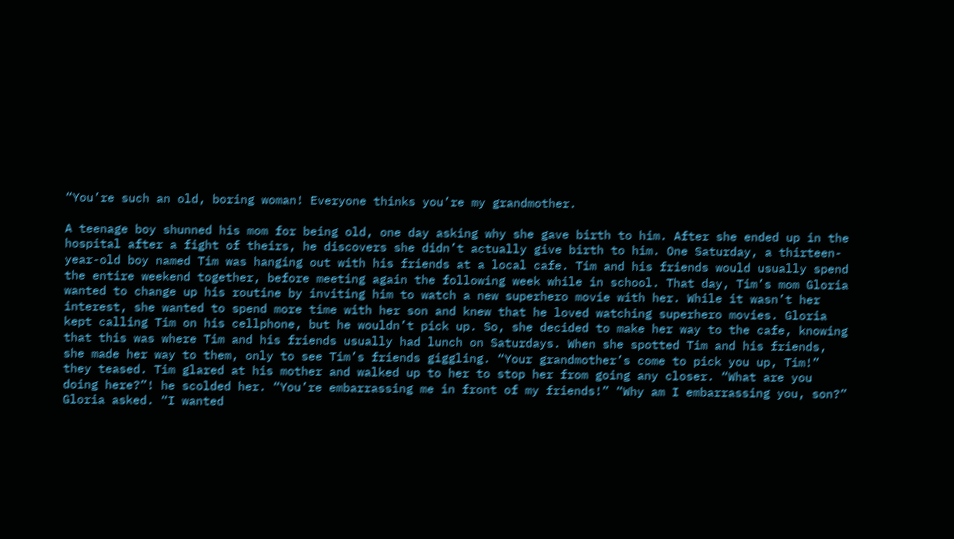“You’re such an old, boring woman! Everyone thinks you’re my grandmother.

A teenage boy shunned his mom for being old, one day asking why she gave birth to him. After she ended up in the hospital after a fight of theirs, he discovers she didn’t actually give birth to him. One Saturday, a thirteen-year-old boy named Tim was hanging out with his friends at a local cafe. Tim and his friends would usually spend the entire weekend together, before meeting again the following week while in school. That day, Tim’s mom Gloria wanted to change up his routine by inviting him to watch a new superhero movie with her. While it wasn’t her interest, she wanted to spend more time with her son and knew that he loved watching superhero movies. Gloria kept calling Tim on his cellphone, but he wouldn’t pick up. So, she decided to make her way to the cafe, knowing that this was where Tim and his friends usually had lunch on Saturdays. When she spotted Tim and his friends, she made her way to them, only to see Tim’s friends giggling. “Your grandmother’s come to pick you up, Tim!” they teased. Tim glared at his mother and walked up to her to stop her from going any closer. “What are you doing here?”! he scolded her. “You’re embarrassing me in front of my friends!” “Why am I embarrassing you, son?” Gloria asked. “I wanted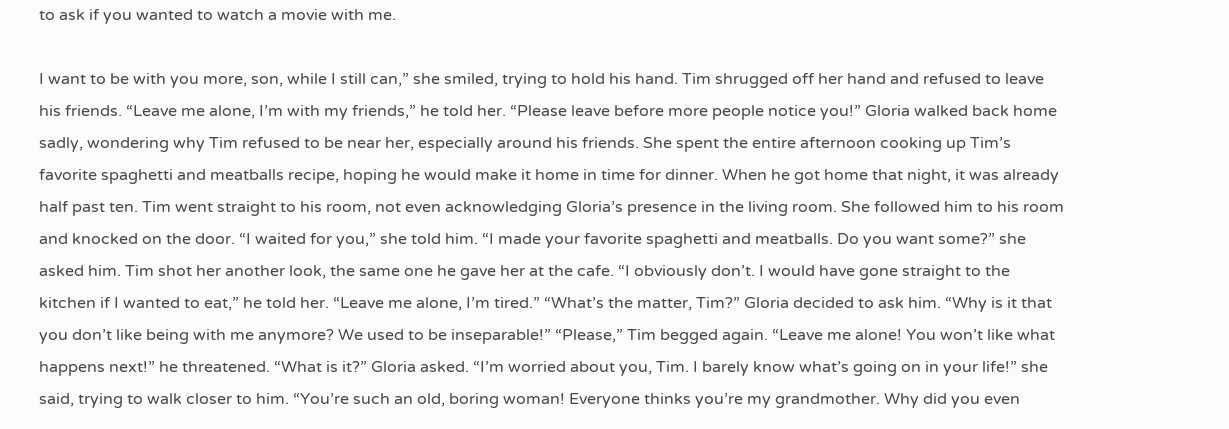to ask if you wanted to watch a movie with me.

I want to be with you more, son, while I still can,” she smiled, trying to hold his hand. Tim shrugged off her hand and refused to leave his friends. “Leave me alone, I’m with my friends,” he told her. “Please leave before more people notice you!” Gloria walked back home sadly, wondering why Tim refused to be near her, especially around his friends. She spent the entire afternoon cooking up Tim’s favorite spaghetti and meatballs recipe, hoping he would make it home in time for dinner. When he got home that night, it was already half past ten. Tim went straight to his room, not even acknowledging Gloria’s presence in the living room. She followed him to his room and knocked on the door. “I waited for you,” she told him. “I made your favorite spaghetti and meatballs. Do you want some?” she asked him. Tim shot her another look, the same one he gave her at the cafe. “I obviously don’t. I would have gone straight to the kitchen if I wanted to eat,” he told her. “Leave me alone, I’m tired.” “What’s the matter, Tim?” Gloria decided to ask him. “Why is it that you don’t like being with me anymore? We used to be inseparable!” “Please,” Tim begged again. “Leave me alone! You won’t like what happens next!” he threatened. “What is it?” Gloria asked. “I’m worried about you, Tim. I barely know what’s going on in your life!” she said, trying to walk closer to him. “You’re such an old, boring woman! Everyone thinks you’re my grandmother. Why did you even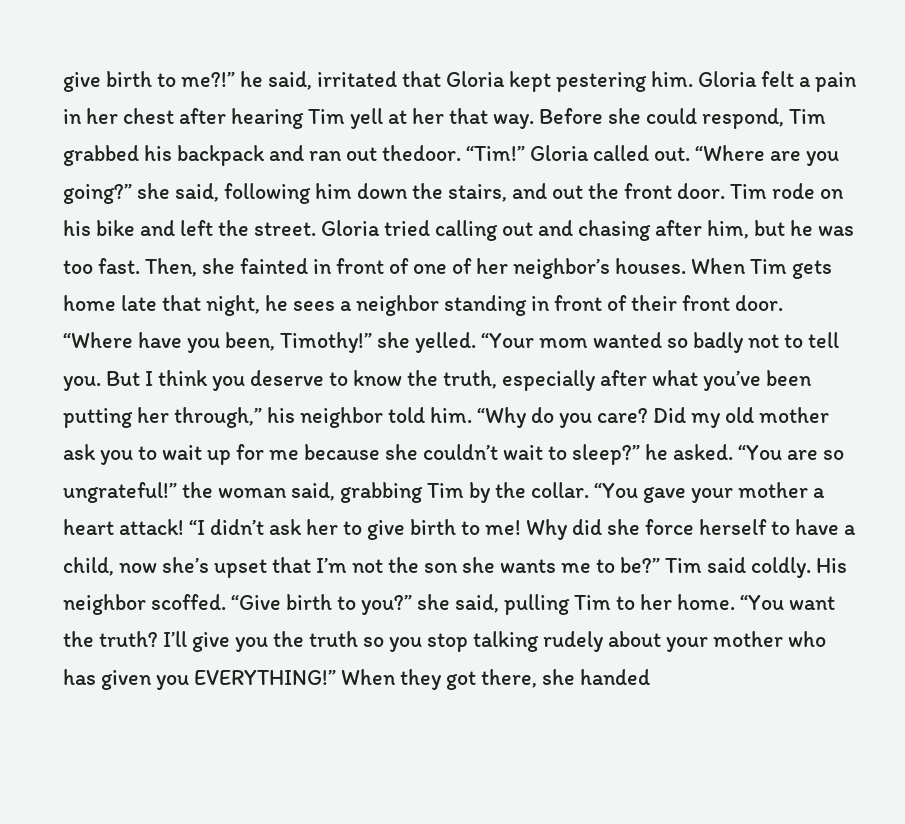give birth to me?!” he said, irritated that Gloria kept pestering him. Gloria felt a pain in her chest after hearing Tim yell at her that way. Before she could respond, Tim grabbed his backpack and ran out thedoor. “Tim!” Gloria called out. “Where are you going?” she said, following him down the stairs, and out the front door. Tim rode on his bike and left the street. Gloria tried calling out and chasing after him, but he was too fast. Then, she fainted in front of one of her neighbor’s houses. When Tim gets home late that night, he sees a neighbor standing in front of their front door. “Where have you been, Timothy!” she yelled. “Your mom wanted so badly not to tell you. But I think you deserve to know the truth, especially after what you’ve been putting her through,” his neighbor told him. “Why do you care? Did my old mother ask you to wait up for me because she couldn’t wait to sleep?” he asked. “You are so ungrateful!” the woman said, grabbing Tim by the collar. “You gave your mother a heart attack! “I didn’t ask her to give birth to me! Why did she force herself to have a child, now she’s upset that I’m not the son she wants me to be?” Tim said coldly. His neighbor scoffed. “Give birth to you?” she said, pulling Tim to her home. “You want the truth? I’ll give you the truth so you stop talking rudely about your mother who has given you EVERYTHING!” When they got there, she handed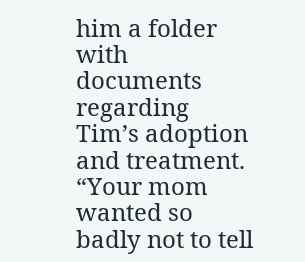him a folder with documents regarding Tim’s adoption and treatment. “Your mom wanted so badly not to tell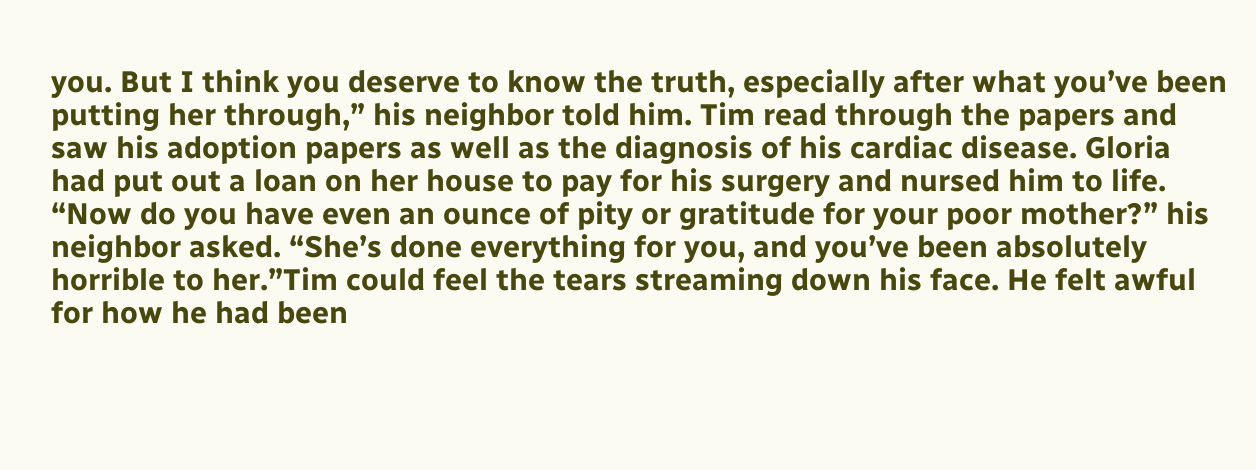you. But I think you deserve to know the truth, especially after what you’ve been putting her through,” his neighbor told him. Tim read through the papers and saw his adoption papers as well as the diagnosis of his cardiac disease. Gloria had put out a loan on her house to pay for his surgery and nursed him to life. “Now do you have even an ounce of pity or gratitude for your poor mother?” his neighbor asked. “She’s done everything for you, and you’ve been absolutely horrible to her.”Tim could feel the tears streaming down his face. He felt awful for how he had been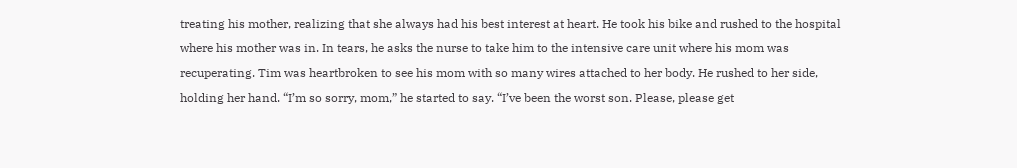treating his mother, realizing that she always had his best interest at heart. He took his bike and rushed to the hospital where his mother was in. In tears, he asks the nurse to take him to the intensive care unit where his mom was recuperating. Tim was heartbroken to see his mom with so many wires attached to her body. He rushed to her side, holding her hand. “I’m so sorry, mom,” he started to say. “I’ve been the worst son. Please, please get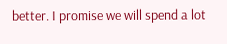better. I promise we will spend a lot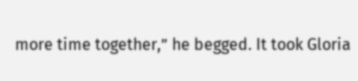more time together,” he begged. It took Gloria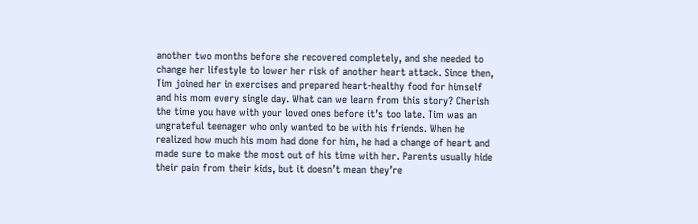another two months before she recovered completely, and she needed to change her lifestyle to lower her risk of another heart attack. Since then, Tim joined her in exercises and prepared heart-healthy food for himself and his mom every single day. What can we learn from this story? Cherish the time you have with your loved ones before it’s too late. Tim was an ungrateful teenager who only wanted to be with his friends. When he realized how much his mom had done for him, he had a change of heart and made sure to make the most out of his time with her. Parents usually hide their pain from their kids, but it doesn’t mean they’re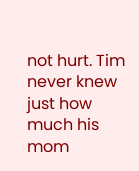not hurt. Tim never knew just how much his mom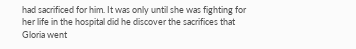had sacrificed for him. It was only until she was fighting for her life in the hospital did he discover the sacrifices that Gloria went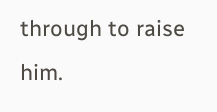through to raise him.